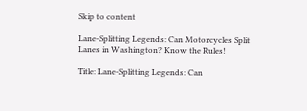Skip to content

Lane-Splitting Legends: Can Motorcycles Split Lanes in Washington? Know the Rules!

Title: Lane-Splitting Legends: Can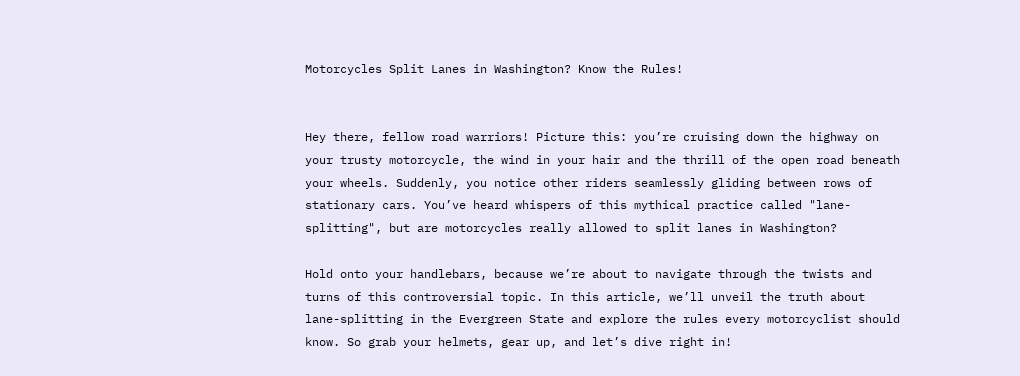Motorcycles Split Lanes in Washington? Know the Rules!


Hey there, fellow road warriors! Picture this: you’re cruising down the highway on your trusty motorcycle, the wind in your hair and the thrill of the open road beneath your wheels. Suddenly, you notice other riders seamlessly gliding between rows of stationary cars. You’ve heard whispers of this mythical practice called "lane-splitting", but are motorcycles really allowed to split lanes in Washington?

Hold onto your handlebars, because we’re about to navigate through the twists and turns of this controversial topic. In this article, we’ll unveil the truth about lane-splitting in the Evergreen State and explore the rules every motorcyclist should know. So grab your helmets, gear up, and let’s dive right in!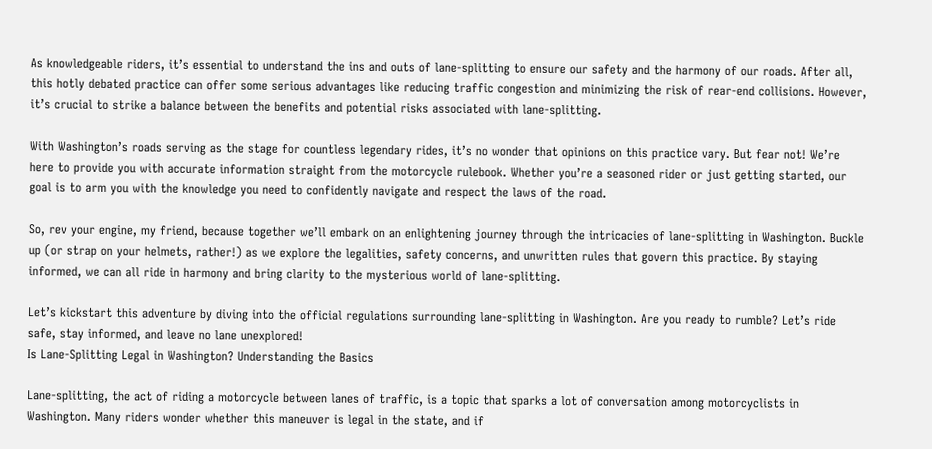As knowledgeable riders, it’s essential to understand the ins and outs of lane-splitting to ensure our safety and the harmony of our roads. After all, this hotly debated practice can offer some serious advantages like reducing traffic congestion and minimizing the risk of rear-end collisions. However, it’s crucial to strike a balance between the benefits and potential risks associated with lane-splitting.

With Washington’s roads serving as the stage for countless legendary rides, it’s no wonder that opinions on this practice vary. But fear not! We’re here to provide you with accurate information straight from the motorcycle rulebook. Whether you’re a seasoned rider or just getting started, our goal is to arm you with the knowledge you need to confidently navigate and respect the laws of the road.

So, rev your engine, my friend, because together we’ll embark on an enlightening journey through the intricacies of lane-splitting in Washington. Buckle up (or strap on your helmets, rather!) as we explore the legalities, safety concerns, and unwritten rules that govern this practice. By staying informed, we can all ride in harmony and bring clarity to the mysterious world of lane-splitting.

Let’s kickstart this adventure by diving into the official regulations surrounding lane-splitting in Washington. Are you ready to rumble? Let’s ride safe, stay informed, and leave no lane unexplored!
Is Lane-Splitting Legal in Washington? Understanding the Basics

Lane-splitting, the act of riding a motorcycle between lanes of traffic, is a topic that sparks a lot of conversation among motorcyclists in Washington. Many riders wonder whether this maneuver is legal in the state, and if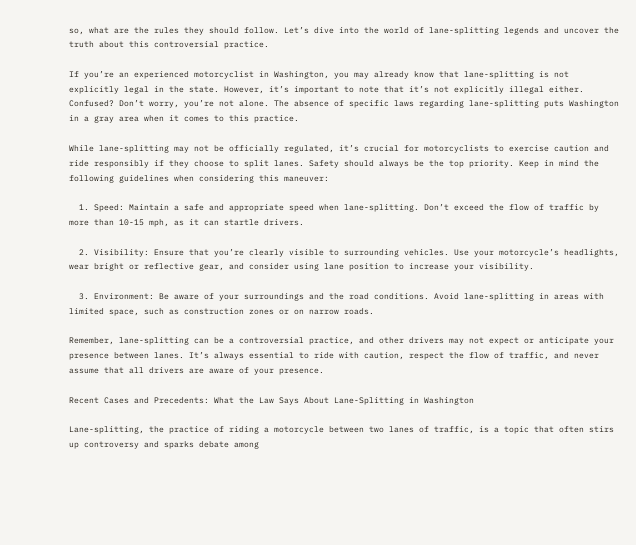so, what are the rules they should follow. Let’s dive into the world of lane-splitting legends and uncover the truth about this controversial practice.

If you’re an experienced motorcyclist in Washington, you may already know that lane-splitting is not explicitly legal in the state. However, it’s important to note that it’s not explicitly illegal either. Confused? Don’t worry, you’re not alone. The absence of specific laws regarding lane-splitting puts Washington in a gray area when it comes to this practice.

While lane-splitting may not be officially regulated, it’s crucial for motorcyclists to exercise caution and ride responsibly if they choose to split lanes. Safety should always be the top priority. Keep in mind the following guidelines when considering this maneuver:

  1. Speed: Maintain a safe and appropriate speed when lane-splitting. Don’t exceed the flow of traffic by more than 10-15 mph, as it can startle drivers.

  2. Visibility: Ensure that you’re clearly visible to surrounding vehicles. Use your motorcycle’s headlights, wear bright or reflective gear, and consider using lane position to increase your visibility.

  3. Environment: Be aware of your surroundings and the road conditions. Avoid lane-splitting in areas with limited space, such as construction zones or on narrow roads.

Remember, lane-splitting can be a controversial practice, and other drivers may not expect or anticipate your presence between lanes. It’s always essential to ride with caution, respect the flow of traffic, and never assume that all drivers are aware of your presence.

Recent Cases and Precedents: What the Law Says About Lane-Splitting in Washington

Lane-splitting, the practice of riding a motorcycle between two lanes of traffic, is a topic that often stirs up controversy and sparks debate among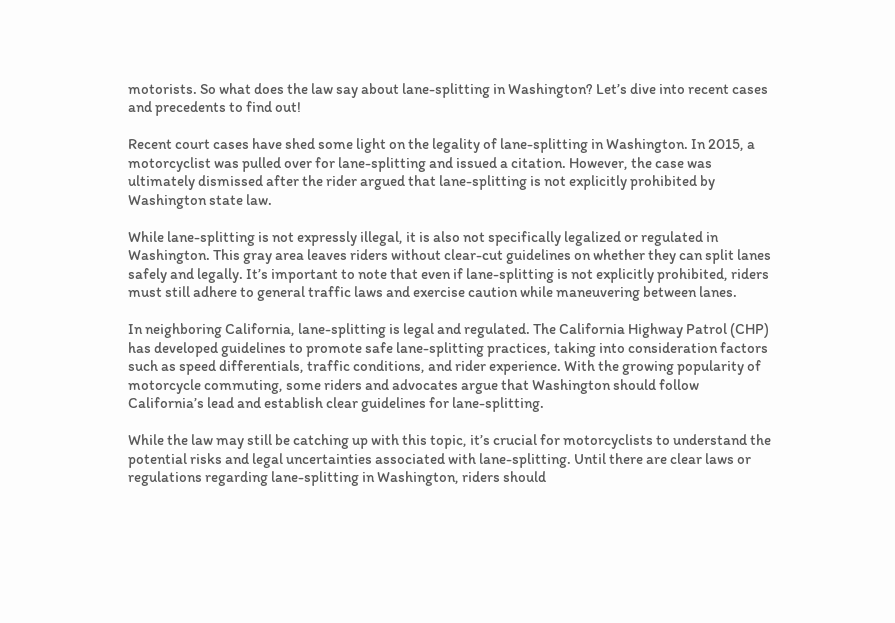motorists. So what does the law say about lane-splitting in Washington? Let’s dive into recent cases and precedents to find out!

Recent court cases have shed some light on the legality of lane-splitting in Washington. In 2015, a motorcyclist was pulled over for lane-splitting and issued a citation. However, the case was ultimately dismissed after the rider argued that lane-splitting is not explicitly prohibited by Washington state law.

While lane-splitting is not expressly illegal, it is also not specifically legalized or regulated in Washington. This gray area leaves riders without clear-cut guidelines on whether they can split lanes safely and legally. It’s important to note that even if lane-splitting is not explicitly prohibited, riders must still adhere to general traffic laws and exercise caution while maneuvering between lanes.

In neighboring California, lane-splitting is legal and regulated. The California Highway Patrol (CHP) has developed guidelines to promote safe lane-splitting practices, taking into consideration factors such as speed differentials, traffic conditions, and rider experience. With the growing popularity of motorcycle commuting, some riders and advocates argue that Washington should follow California’s lead and establish clear guidelines for lane-splitting.

While the law may still be catching up with this topic, it’s crucial for motorcyclists to understand the potential risks and legal uncertainties associated with lane-splitting. Until there are clear laws or regulations regarding lane-splitting in Washington, riders should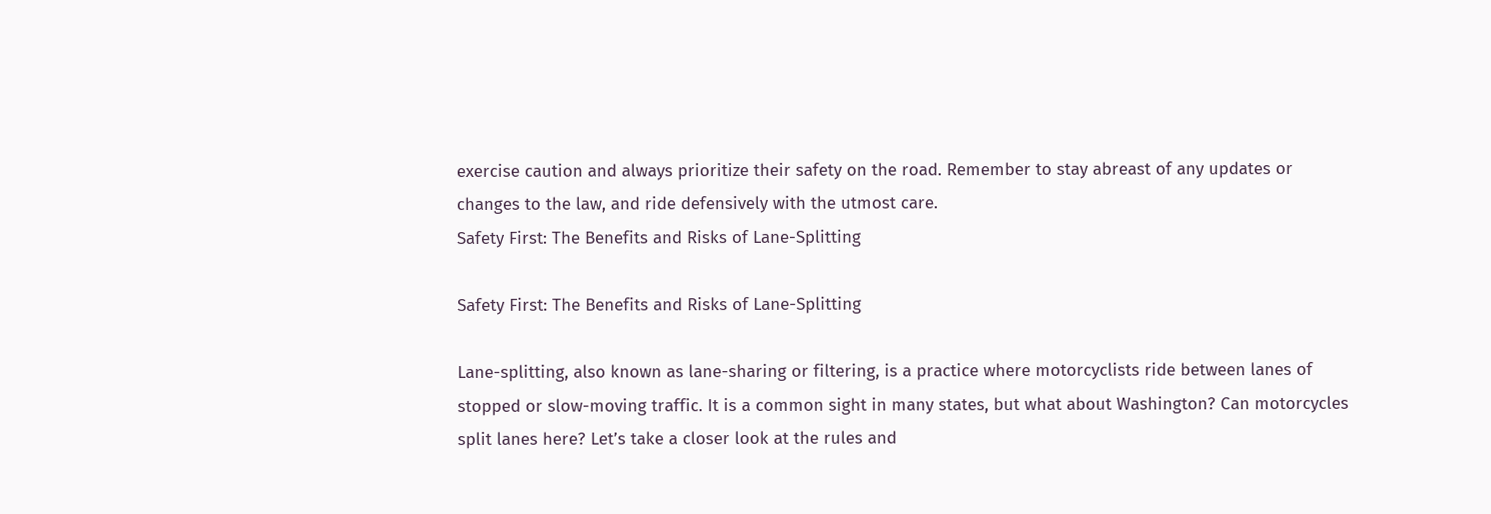exercise caution and always prioritize their safety on the road. Remember to stay abreast of any updates or changes to the law, and ride defensively with the utmost care.
Safety First: The Benefits and Risks of Lane-Splitting

Safety First: The Benefits and Risks of Lane-Splitting

Lane-splitting, also known as lane-sharing or filtering, is a practice where motorcyclists ride between lanes of stopped or slow-moving traffic. It is a common sight in many states, but what about Washington? Can motorcycles split lanes here? Let’s take a closer look at the rules and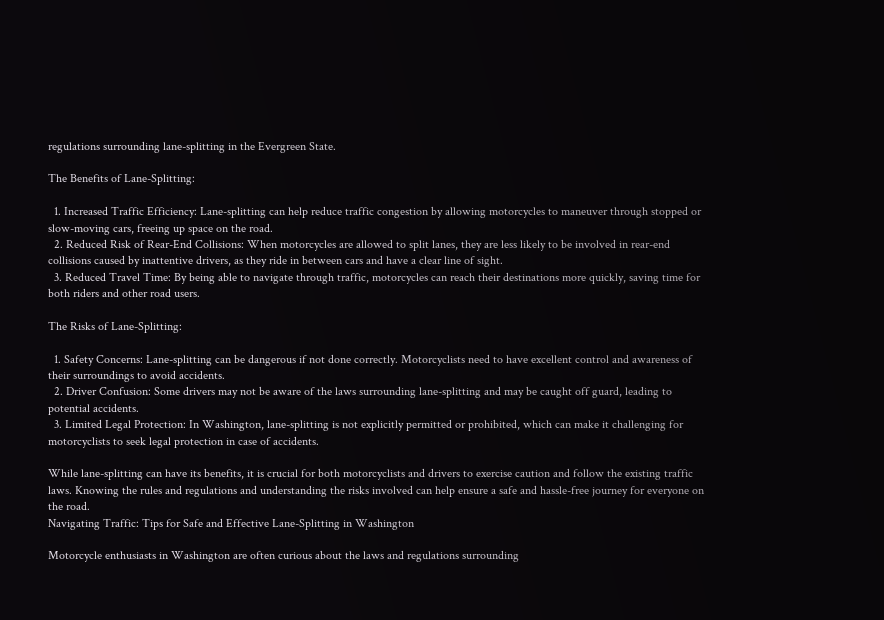regulations surrounding lane-splitting in the Evergreen State.

The Benefits of Lane-Splitting:

  1. Increased Traffic Efficiency: Lane-splitting can help reduce traffic congestion by allowing motorcycles to maneuver through stopped or slow-moving cars, freeing up space on the road.
  2. Reduced Risk of Rear-End Collisions: When motorcycles are allowed to split lanes, they are less likely to be involved in rear-end collisions caused by inattentive drivers, as they ride in between cars and have a clear line of sight.
  3. Reduced Travel Time: By being able to navigate through traffic, motorcycles can reach their destinations more quickly, saving time for both riders and other road users.

The Risks of Lane-Splitting:

  1. Safety Concerns: Lane-splitting can be dangerous if not done correctly. Motorcyclists need to have excellent control and awareness of their surroundings to avoid accidents.
  2. Driver Confusion: Some drivers may not be aware of the laws surrounding lane-splitting and may be caught off guard, leading to potential accidents.
  3. Limited Legal Protection: In Washington, lane-splitting is not explicitly permitted or prohibited, which can make it challenging for motorcyclists to seek legal protection in case of accidents.

While lane-splitting can have its benefits, it is crucial for both motorcyclists and drivers to exercise caution and follow the existing traffic laws. Knowing the rules and regulations and understanding the risks involved can help ensure a safe and hassle-free journey for everyone on the road.
Navigating Traffic: Tips for Safe and Effective Lane-Splitting in Washington

Motorcycle enthusiasts in Washington are often curious about the laws and regulations surrounding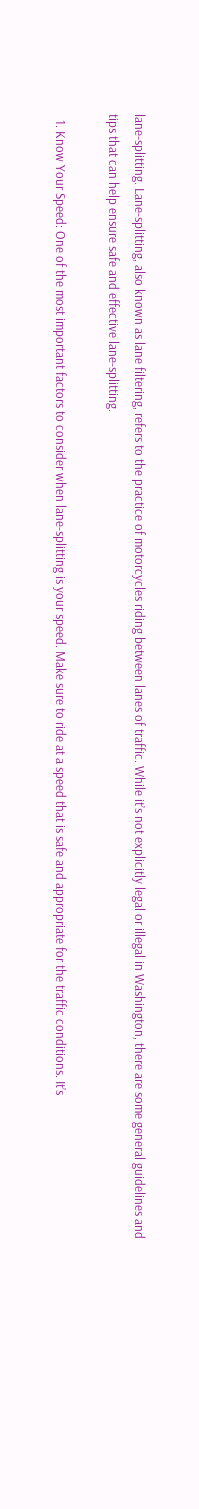lane-splitting. Lane-splitting, also known as lane filtering, refers to the practice of motorcycles riding between lanes of traffic. While it’s not explicitly legal or illegal in Washington, there are some general guidelines and tips that can help ensure safe and effective lane-splitting.

  1. Know Your Speed: One of the most important factors to consider when lane-splitting is your speed. Make sure to ride at a speed that is safe and appropriate for the traffic conditions. It’s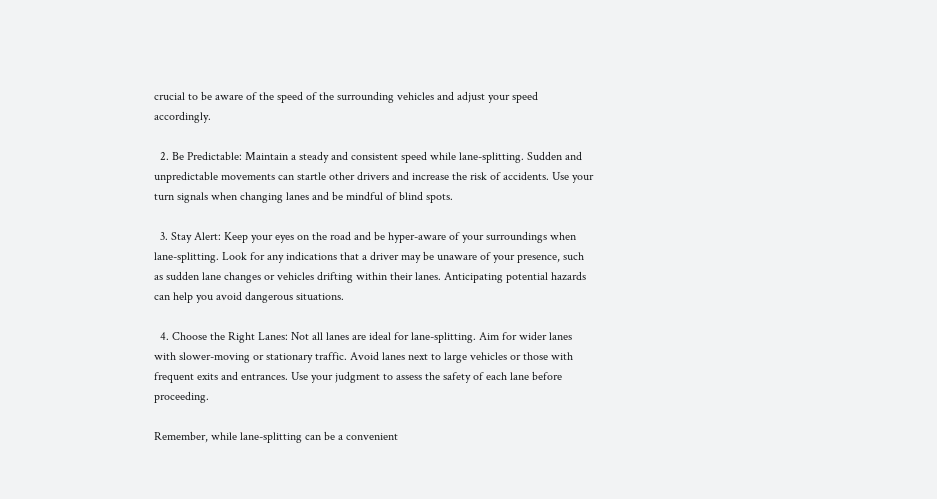crucial to be aware of the speed of the surrounding vehicles and adjust your speed accordingly.

  2. Be Predictable: Maintain a steady and consistent speed while lane-splitting. Sudden and unpredictable movements can startle other drivers and increase the risk of accidents. Use your turn signals when changing lanes and be mindful of blind spots.

  3. Stay Alert: Keep your eyes on the road and be hyper-aware of your surroundings when lane-splitting. Look for any indications that a driver may be unaware of your presence, such as sudden lane changes or vehicles drifting within their lanes. Anticipating potential hazards can help you avoid dangerous situations.

  4. Choose the Right Lanes: Not all lanes are ideal for lane-splitting. Aim for wider lanes with slower-moving or stationary traffic. Avoid lanes next to large vehicles or those with frequent exits and entrances. Use your judgment to assess the safety of each lane before proceeding.

Remember, while lane-splitting can be a convenient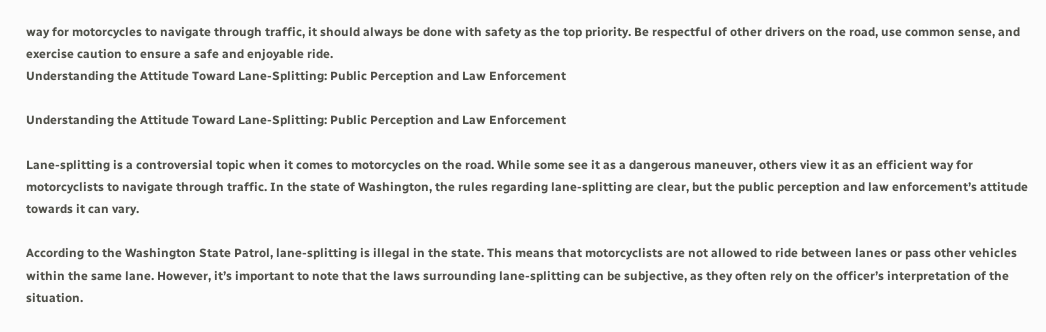way for motorcycles to navigate through traffic, it should always be done with safety as the top priority. Be respectful of other drivers on the road, use common sense, and exercise caution to ensure a safe and enjoyable ride.
Understanding the Attitude Toward Lane-Splitting: Public Perception and Law Enforcement

Understanding the Attitude Toward Lane-Splitting: Public Perception and Law Enforcement

Lane-splitting is a controversial topic when it comes to motorcycles on the road. While some see it as a dangerous maneuver, others view it as an efficient way for motorcyclists to navigate through traffic. In the state of Washington, the rules regarding lane-splitting are clear, but the public perception and law enforcement’s attitude towards it can vary.

According to the Washington State Patrol, lane-splitting is illegal in the state. This means that motorcyclists are not allowed to ride between lanes or pass other vehicles within the same lane. However, it’s important to note that the laws surrounding lane-splitting can be subjective, as they often rely on the officer’s interpretation of the situation.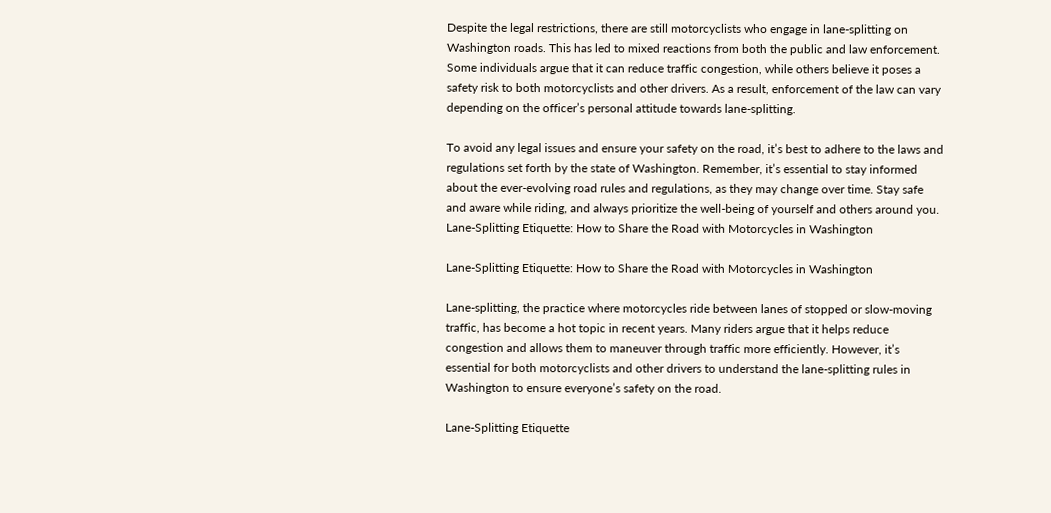Despite the legal restrictions, there are still motorcyclists who engage in lane-splitting on Washington roads. This has led to mixed reactions from both the public and law enforcement. Some individuals argue that it can reduce traffic congestion, while others believe it poses a safety risk to both motorcyclists and other drivers. As a result, enforcement of the law can vary depending on the officer’s personal attitude towards lane-splitting.

To avoid any legal issues and ensure your safety on the road, it’s best to adhere to the laws and regulations set forth by the state of Washington. Remember, it’s essential to stay informed about the ever-evolving road rules and regulations, as they may change over time. Stay safe and aware while riding, and always prioritize the well-being of yourself and others around you.
Lane-Splitting Etiquette: How to Share the Road with Motorcycles in Washington

Lane-Splitting Etiquette: How to Share the Road with Motorcycles in Washington

Lane-splitting, the practice where motorcycles ride between lanes of stopped or slow-moving traffic, has become a hot topic in recent years. Many riders argue that it helps reduce congestion and allows them to maneuver through traffic more efficiently. However, it’s essential for both motorcyclists and other drivers to understand the lane-splitting rules in Washington to ensure everyone’s safety on the road.

Lane-Splitting Etiquette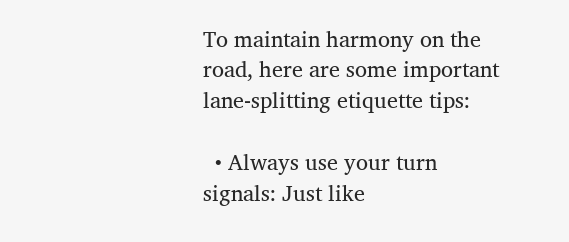To maintain harmony on the road, here are some important lane-splitting etiquette tips:

  • Always use your turn signals: Just like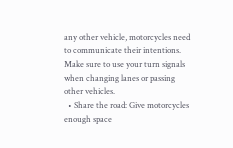any other vehicle, motorcycles need to communicate their intentions. Make sure to use your turn signals when changing lanes or passing other vehicles.
  • Share the road: Give motorcycles enough space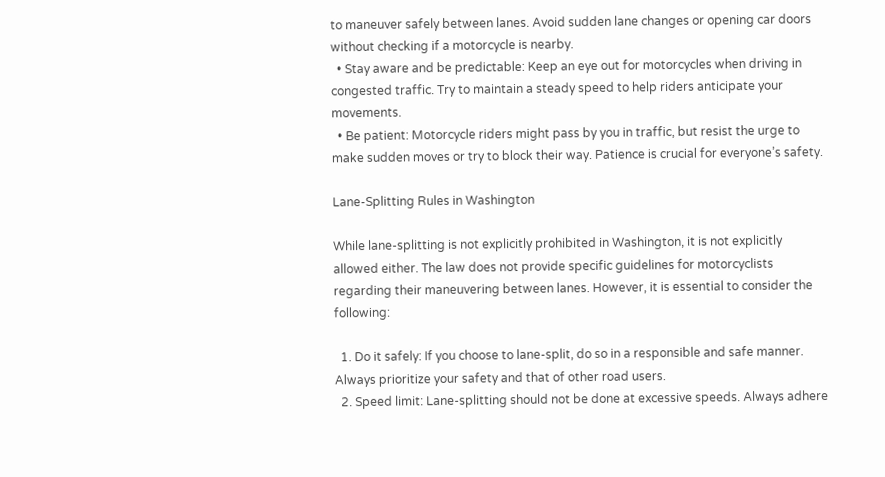to maneuver safely between lanes. Avoid sudden lane changes or opening car doors without checking if a motorcycle is nearby.
  • Stay aware and be predictable: Keep an eye out for motorcycles when driving in congested traffic. Try to maintain a steady speed to help riders anticipate your movements.
  • Be patient: Motorcycle riders might pass by you in traffic, but resist the urge to make sudden moves or try to block their way. Patience is crucial for everyone’s safety.

Lane-Splitting Rules in Washington

While lane-splitting is not explicitly prohibited in Washington, it is not explicitly allowed either. The law does not provide specific guidelines for motorcyclists regarding their maneuvering between lanes. However, it is essential to consider the following:

  1. Do it safely: If you choose to lane-split, do so in a responsible and safe manner. Always prioritize your safety and that of other road users.
  2. Speed limit: Lane-splitting should not be done at excessive speeds. Always adhere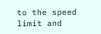to the speed limit and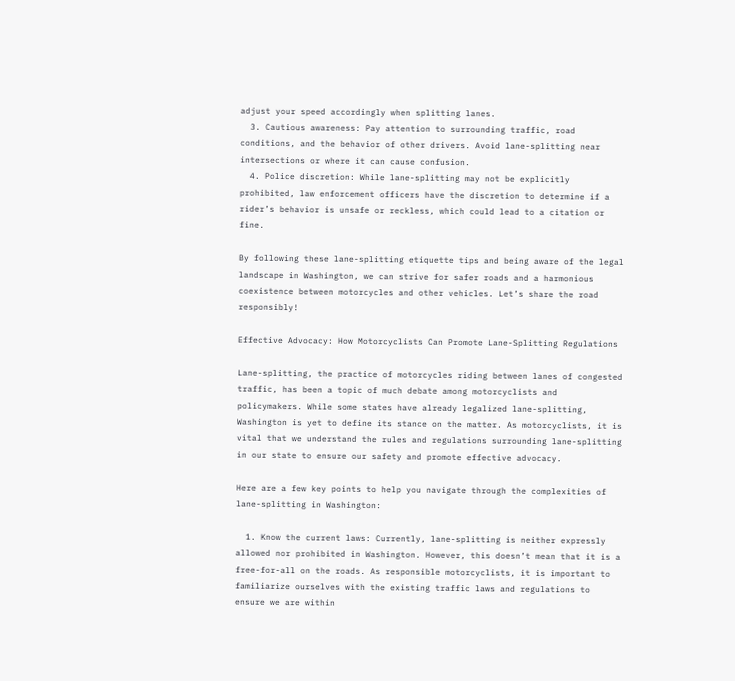adjust your speed accordingly when splitting lanes.
  3. Cautious awareness: Pay attention to surrounding traffic, road conditions, and the behavior of other drivers. Avoid lane-splitting near intersections or where it can cause confusion.
  4. Police discretion: While lane-splitting may not be explicitly prohibited, law enforcement officers have the discretion to determine if a rider’s behavior is unsafe or reckless, which could lead to a citation or fine.

By following these lane-splitting etiquette tips and being aware of the legal landscape in Washington, we can strive for safer roads and a harmonious coexistence between motorcycles and other vehicles. Let’s share the road responsibly!

Effective Advocacy: How Motorcyclists Can Promote Lane-Splitting Regulations

Lane-splitting, the practice of motorcycles riding between lanes of congested traffic, has been a topic of much debate among motorcyclists and policymakers. While some states have already legalized lane-splitting, Washington is yet to define its stance on the matter. As motorcyclists, it is vital that we understand the rules and regulations surrounding lane-splitting in our state to ensure our safety and promote effective advocacy.

Here are a few key points to help you navigate through the complexities of lane-splitting in Washington:

  1. Know the current laws: Currently, lane-splitting is neither expressly allowed nor prohibited in Washington. However, this doesn’t mean that it is a free-for-all on the roads. As responsible motorcyclists, it is important to familiarize ourselves with the existing traffic laws and regulations to ensure we are within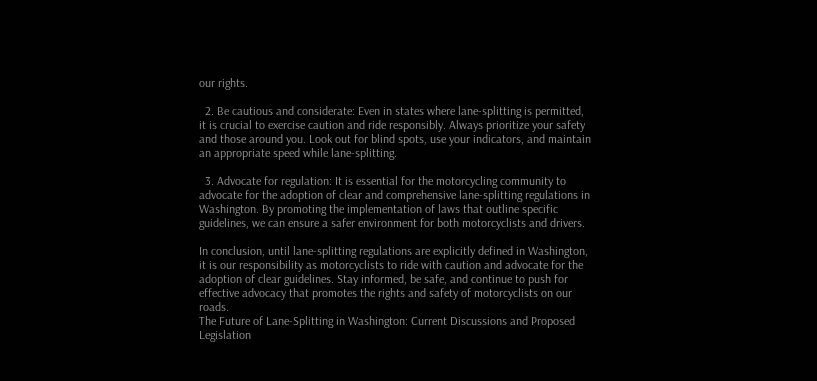our rights.

  2. Be cautious and considerate: Even in states where lane-splitting is permitted, it is crucial to exercise caution and ride responsibly. Always prioritize your safety and those around you. Look out for blind spots, use your indicators, and maintain an appropriate speed while lane-splitting.

  3. Advocate for regulation: It is essential for the motorcycling community to advocate for the adoption of clear and comprehensive lane-splitting regulations in Washington. By promoting the implementation of laws that outline specific guidelines, we can ensure a safer environment for both motorcyclists and drivers.

In conclusion, until lane-splitting regulations are explicitly defined in Washington, it is our responsibility as motorcyclists to ride with caution and advocate for the adoption of clear guidelines. Stay informed, be safe, and continue to push for effective advocacy that promotes the rights and safety of motorcyclists on our roads.
The Future of Lane-Splitting in Washington: Current Discussions and Proposed Legislation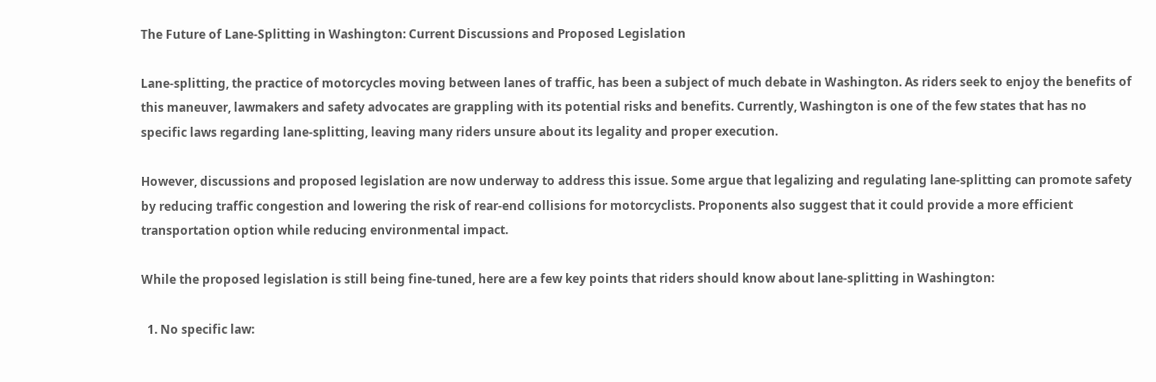The Future of Lane-Splitting in Washington: Current Discussions and Proposed Legislation

Lane-splitting, the practice of motorcycles moving between lanes of traffic, has been a subject of much debate in Washington. As riders seek to enjoy the benefits of this maneuver, lawmakers and safety advocates are grappling with its potential risks and benefits. Currently, Washington is one of the few states that has no specific laws regarding lane-splitting, leaving many riders unsure about its legality and proper execution.

However, discussions and proposed legislation are now underway to address this issue. Some argue that legalizing and regulating lane-splitting can promote safety by reducing traffic congestion and lowering the risk of rear-end collisions for motorcyclists. Proponents also suggest that it could provide a more efficient transportation option while reducing environmental impact.

While the proposed legislation is still being fine-tuned, here are a few key points that riders should know about lane-splitting in Washington:

  1. No specific law: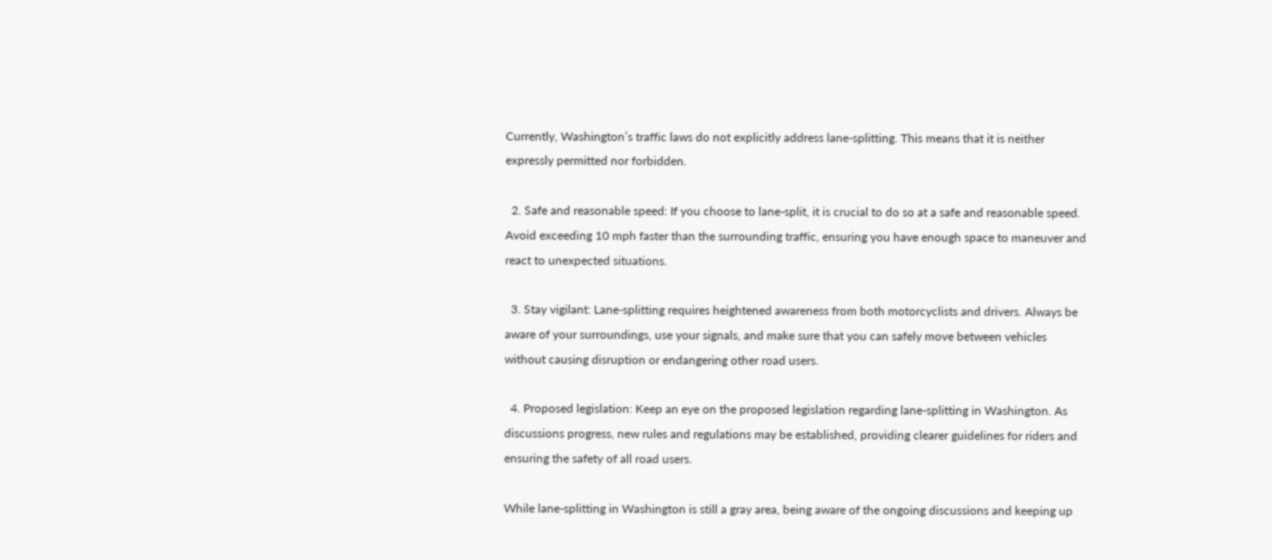Currently, Washington’s traffic laws do not explicitly address lane-splitting. This means that it is neither expressly permitted nor forbidden.

  2. Safe and reasonable speed: If you choose to lane-split, it is crucial to do so at a safe and reasonable speed. Avoid exceeding 10 mph faster than the surrounding traffic, ensuring you have enough space to maneuver and react to unexpected situations.

  3. Stay vigilant: Lane-splitting requires heightened awareness from both motorcyclists and drivers. Always be aware of your surroundings, use your signals, and make sure that you can safely move between vehicles without causing disruption or endangering other road users.

  4. Proposed legislation: Keep an eye on the proposed legislation regarding lane-splitting in Washington. As discussions progress, new rules and regulations may be established, providing clearer guidelines for riders and ensuring the safety of all road users.

While lane-splitting in Washington is still a gray area, being aware of the ongoing discussions and keeping up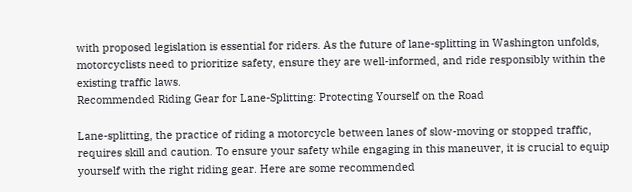with proposed legislation is essential for riders. As the future of lane-splitting in Washington unfolds, motorcyclists need to prioritize safety, ensure they are well-informed, and ride responsibly within the existing traffic laws.
Recommended Riding Gear for Lane-Splitting: Protecting Yourself on the Road

Lane-splitting, the practice of riding a motorcycle between lanes of slow-moving or stopped traffic, requires skill and caution. To ensure your safety while engaging in this maneuver, it is crucial to equip yourself with the right riding gear. Here are some recommended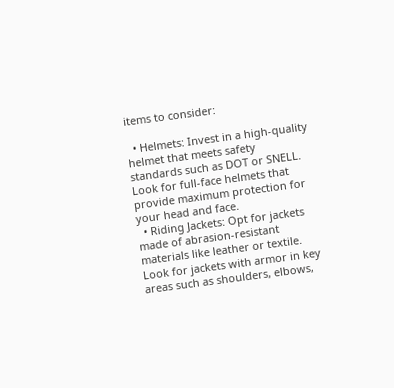items to consider:

  • Helmets: Invest in a high-quality helmet that meets safety standards such as DOT or SNELL. Look for full-face helmets that provide maximum protection for your head and face.
  • Riding Jackets: Opt for jackets made of abrasion-resistant materials like leather or textile. Look for jackets with armor in key areas such as shoulders, elbows,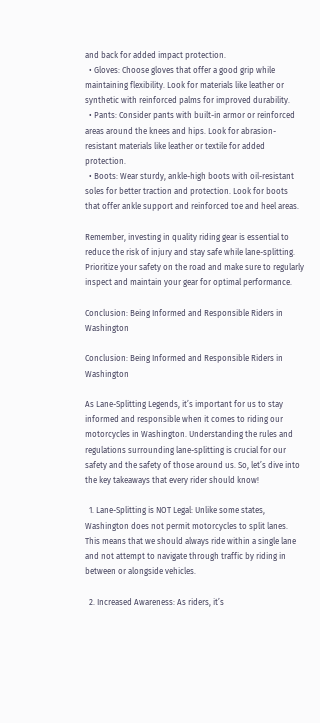and back for added impact protection.
  • Gloves: Choose gloves that offer a good grip while maintaining flexibility. Look for materials like leather or synthetic with reinforced palms for improved durability.
  • Pants: Consider pants with built-in armor or reinforced areas around the knees and hips. Look for abrasion-resistant materials like leather or textile for added protection.
  • Boots: Wear sturdy, ankle-high boots with oil-resistant soles for better traction and protection. Look for boots that offer ankle support and reinforced toe and heel areas.

Remember, investing in quality riding gear is essential to reduce the risk of injury and stay safe while lane-splitting. Prioritize your safety on the road and make sure to regularly inspect and maintain your gear for optimal performance.

Conclusion: Being Informed and Responsible Riders in Washington

Conclusion: Being Informed and Responsible Riders in Washington

As Lane-Splitting Legends, it’s important for us to stay informed and responsible when it comes to riding our motorcycles in Washington. Understanding the rules and regulations surrounding lane-splitting is crucial for our safety and the safety of those around us. So, let’s dive into the key takeaways that every rider should know!

  1. Lane-Splitting is NOT Legal: Unlike some states, Washington does not permit motorcycles to split lanes. This means that we should always ride within a single lane and not attempt to navigate through traffic by riding in between or alongside vehicles.

  2. Increased Awareness: As riders, it’s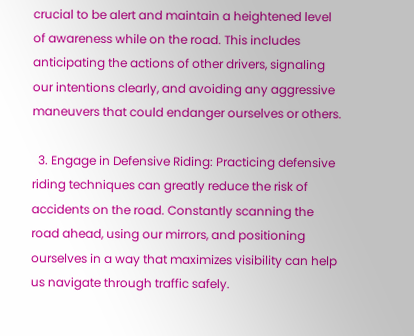crucial to be alert and maintain a heightened level of awareness while on the road. This includes anticipating the actions of other drivers, signaling our intentions clearly, and avoiding any aggressive maneuvers that could endanger ourselves or others.

  3. Engage in Defensive Riding: Practicing defensive riding techniques can greatly reduce the risk of accidents on the road. Constantly scanning the road ahead, using our mirrors, and positioning ourselves in a way that maximizes visibility can help us navigate through traffic safely.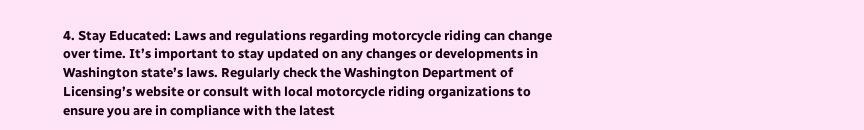4. Stay Educated: Laws and regulations regarding motorcycle riding can change over time. It’s important to stay updated on any changes or developments in Washington state’s laws. Regularly check the Washington Department of Licensing’s website or consult with local motorcycle riding organizations to ensure you are in compliance with the latest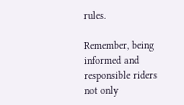rules.

Remember, being informed and responsible riders not only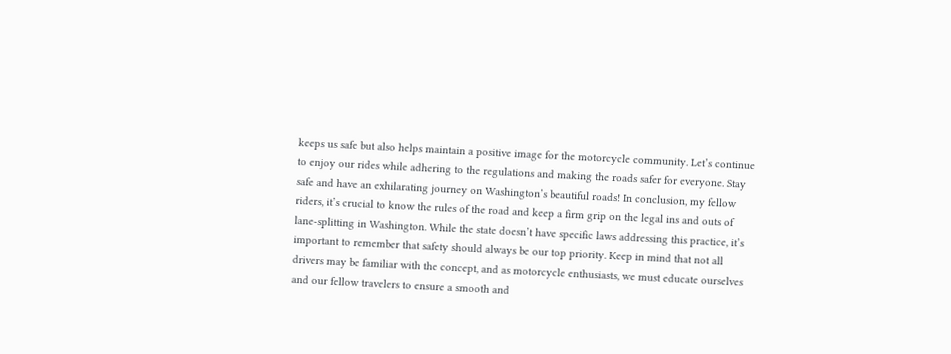keeps us safe but also helps maintain a positive image for the motorcycle community. Let’s continue to enjoy our rides while adhering to the regulations and making the roads safer for everyone. Stay safe and have an exhilarating journey on Washington’s beautiful roads! In conclusion, my fellow riders, it’s crucial to know the rules of the road and keep a firm grip on the legal ins and outs of lane-splitting in Washington. While the state doesn’t have specific laws addressing this practice, it’s important to remember that safety should always be our top priority. Keep in mind that not all drivers may be familiar with the concept, and as motorcycle enthusiasts, we must educate ourselves and our fellow travelers to ensure a smooth and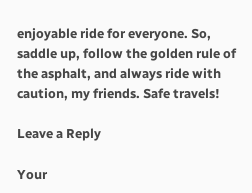enjoyable ride for everyone. So, saddle up, follow the golden rule of the asphalt, and always ride with caution, my friends. Safe travels!

Leave a Reply

Your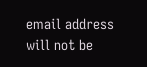email address will not be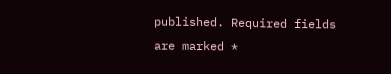published. Required fields are marked *